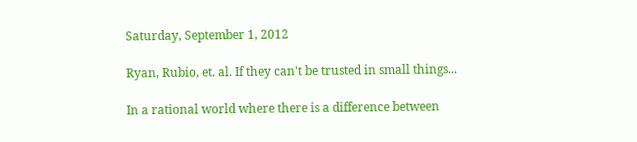Saturday, September 1, 2012

Ryan, Rubio, et. al. If they can't be trusted in small things...

In a rational world where there is a difference between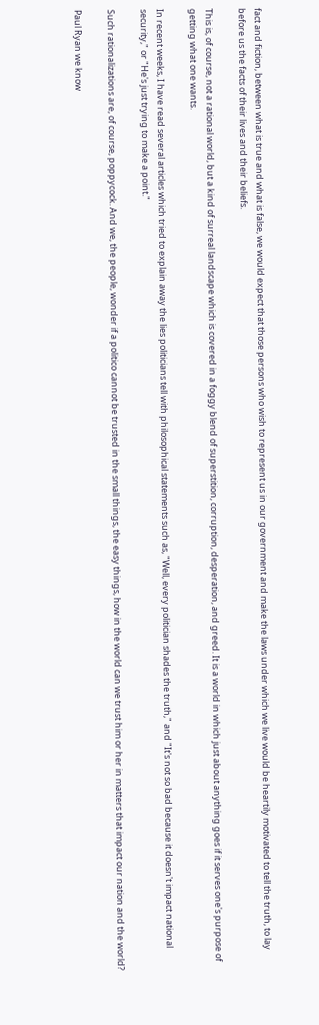fact and fiction, between what is true and what is false, we would expect that those persons who wish to represent us in our government and make the laws under which we live would be heartily motivated to tell the truth, to lay before us the facts of their lives and their beliefs.

This is, of course, not a rational world, but a kind of surreal landscape which is covered in a foggy blend of superstition, corruption, desperation, and greed. It is a world in which just about anything goes if it serves one's purpose of getting what one wants.

In recent weeks, I have read several articles which tried to explain away the lies politicians tell with philosophical statements such as, "Well, every politician shades the truth," and "It's not so bad because it doesn't impact national security," or "He's just trying to make a point."

Such rationalizations are, of course, poppycock. And we, the people, wonder if a politico cannot be trusted in the small things, the easy things, how in the world can we trust him or her in matters that impact our nation and the world?

Paul Ryan we know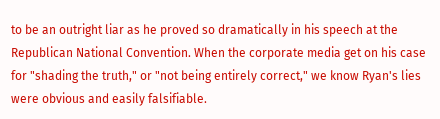to be an outright liar as he proved so dramatically in his speech at the Republican National Convention. When the corporate media get on his case for "shading the truth," or "not being entirely correct," we know Ryan's lies were obvious and easily falsifiable.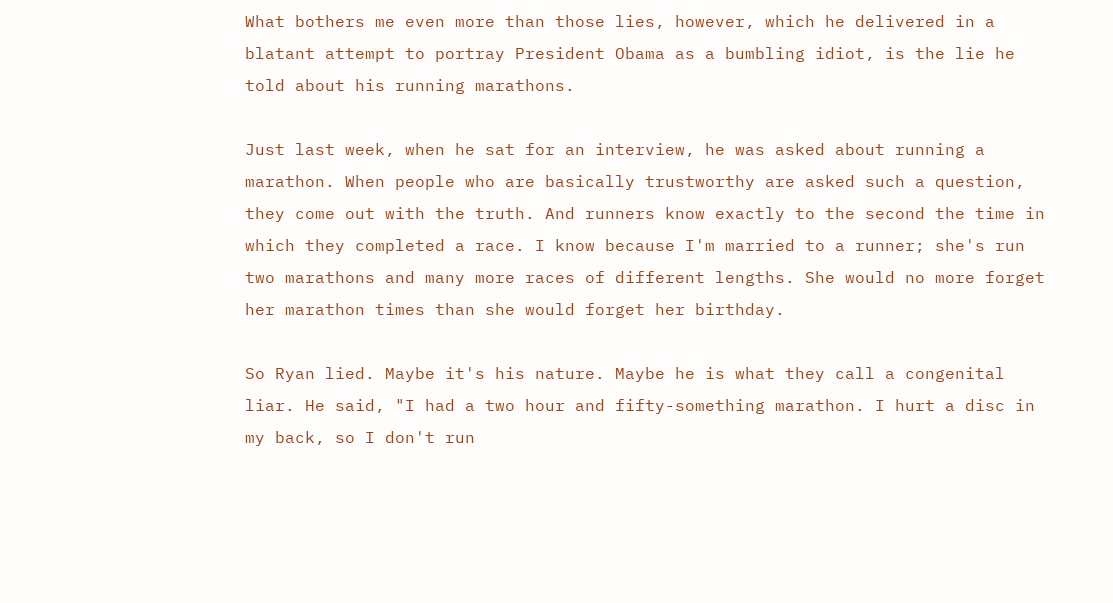What bothers me even more than those lies, however, which he delivered in a blatant attempt to portray President Obama as a bumbling idiot, is the lie he told about his running marathons.

Just last week, when he sat for an interview, he was asked about running a marathon. When people who are basically trustworthy are asked such a question, they come out with the truth. And runners know exactly to the second the time in which they completed a race. I know because I'm married to a runner; she's run two marathons and many more races of different lengths. She would no more forget her marathon times than she would forget her birthday.

So Ryan lied. Maybe it's his nature. Maybe he is what they call a congenital liar. He said, "I had a two hour and fifty-something marathon. I hurt a disc in my back, so I don't run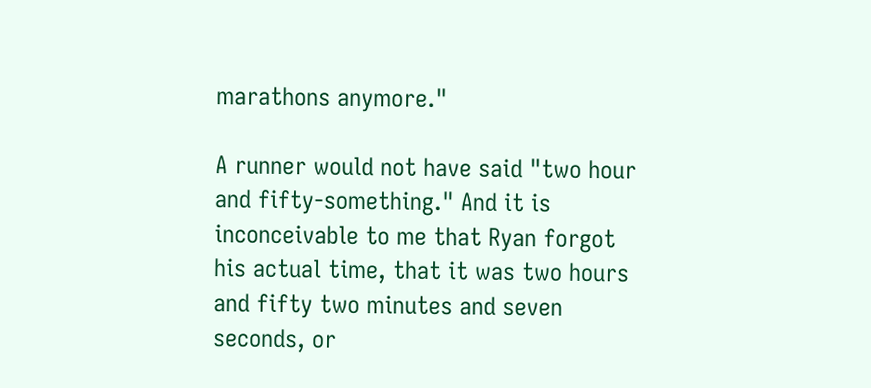marathons anymore."

A runner would not have said "two hour and fifty-something." And it is inconceivable to me that Ryan forgot his actual time, that it was two hours and fifty two minutes and seven seconds, or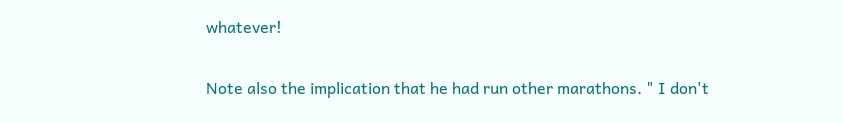whatever!

Note also the implication that he had run other marathons. " I don't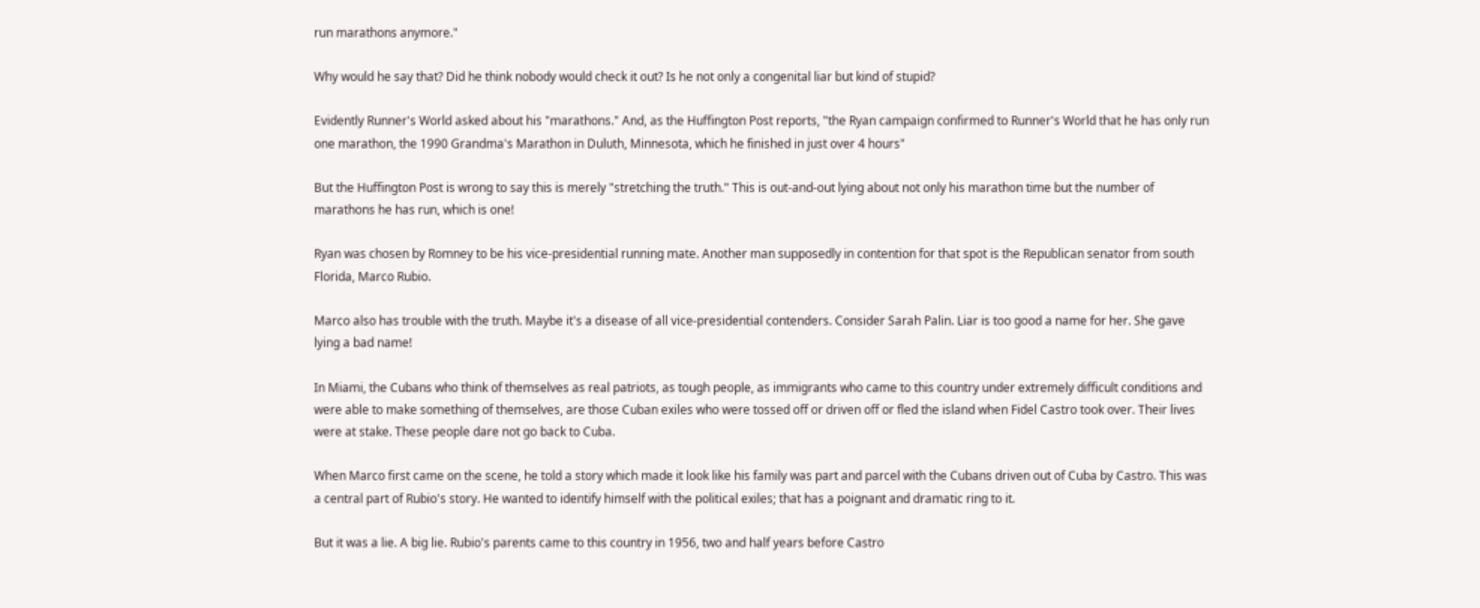run marathons anymore."

Why would he say that? Did he think nobody would check it out? Is he not only a congenital liar but kind of stupid?

Evidently Runner's World asked about his "marathons." And, as the Huffington Post reports, "the Ryan campaign confirmed to Runner's World that he has only run one marathon, the 1990 Grandma's Marathon in Duluth, Minnesota, which he finished in just over 4 hours"

But the Huffington Post is wrong to say this is merely "stretching the truth." This is out-and-out lying about not only his marathon time but the number of marathons he has run, which is one!

Ryan was chosen by Romney to be his vice-presidential running mate. Another man supposedly in contention for that spot is the Republican senator from south Florida, Marco Rubio.

Marco also has trouble with the truth. Maybe it's a disease of all vice-presidential contenders. Consider Sarah Palin. Liar is too good a name for her. She gave lying a bad name!

In Miami, the Cubans who think of themselves as real patriots, as tough people, as immigrants who came to this country under extremely difficult conditions and were able to make something of themselves, are those Cuban exiles who were tossed off or driven off or fled the island when Fidel Castro took over. Their lives were at stake. These people dare not go back to Cuba.

When Marco first came on the scene, he told a story which made it look like his family was part and parcel with the Cubans driven out of Cuba by Castro. This was a central part of Rubio's story. He wanted to identify himself with the political exiles; that has a poignant and dramatic ring to it.

But it was a lie. A big lie. Rubio's parents came to this country in 1956, two and half years before Castro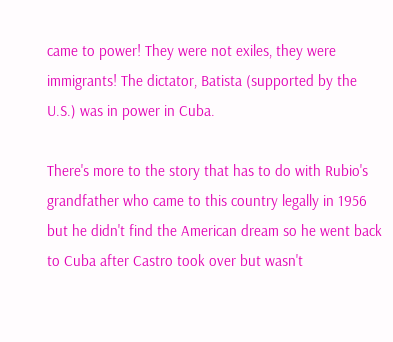came to power! They were not exiles, they were immigrants! The dictator, Batista (supported by the U.S.) was in power in Cuba.

There's more to the story that has to do with Rubio's grandfather who came to this country legally in 1956 but he didn't find the American dream so he went back to Cuba after Castro took over but wasn't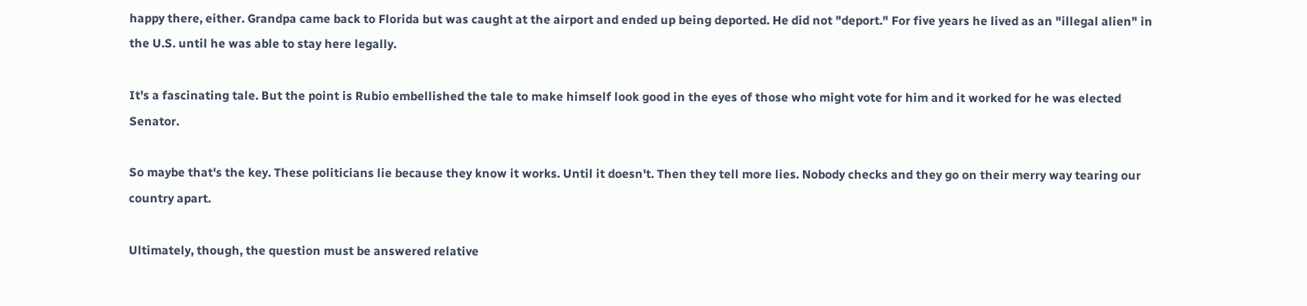happy there, either. Grandpa came back to Florida but was caught at the airport and ended up being deported. He did not "deport." For five years he lived as an "illegal alien" in the U.S. until he was able to stay here legally.

It's a fascinating tale. But the point is Rubio embellished the tale to make himself look good in the eyes of those who might vote for him and it worked for he was elected Senator.

So maybe that's the key. These politicians lie because they know it works. Until it doesn't. Then they tell more lies. Nobody checks and they go on their merry way tearing our country apart.

Ultimately, though, the question must be answered relative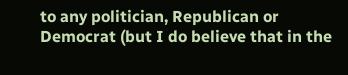to any politician, Republican or Democrat (but I do believe that in the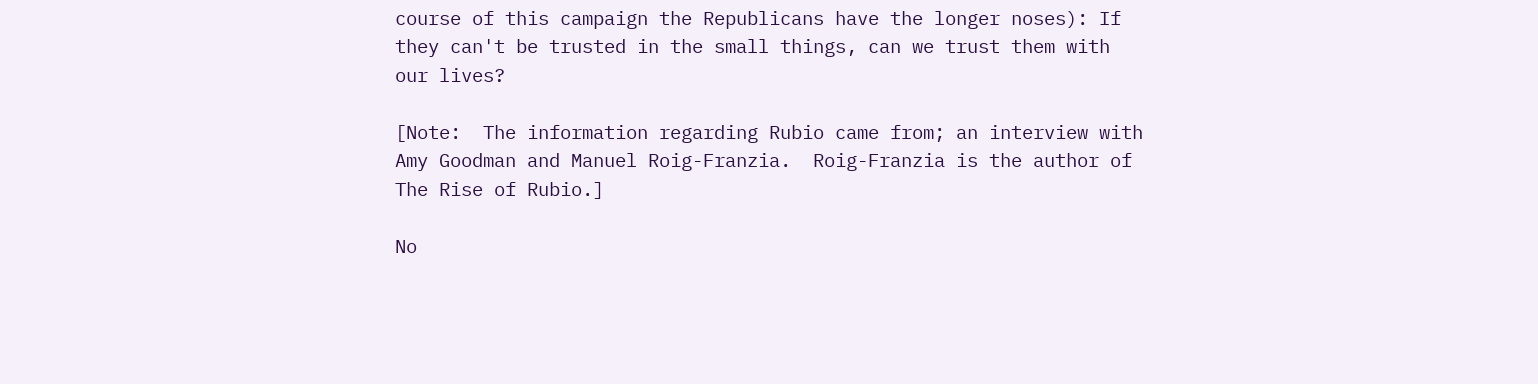course of this campaign the Republicans have the longer noses): If they can't be trusted in the small things, can we trust them with our lives?

[Note:  The information regarding Rubio came from; an interview with Amy Goodman and Manuel Roig-Franzia.  Roig-Franzia is the author of The Rise of Rubio.]

No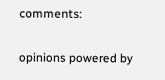comments:

opinions powered by